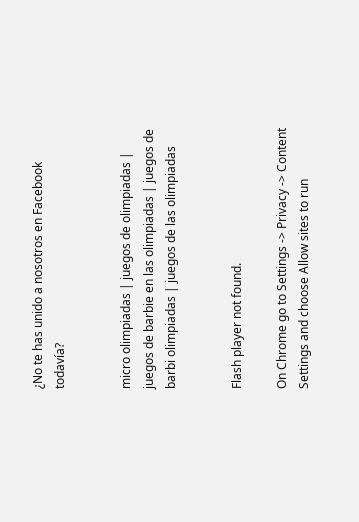¿No te has unido a nosotros en Facebook todavía?


micro olimpiadas | juegos de olimpiadas | juegos de barbie en las olimpiadas | juegos de barbi olimpiadas | juegos de las olimpiadas


Flash player not found.

On Chrome go to Settings -> Privacy -> Content Settings and choose Allow sites to run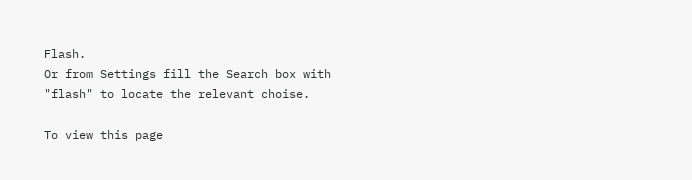Flash.
Or from Settings fill the Search box with "flash" to locate the relevant choise.

To view this page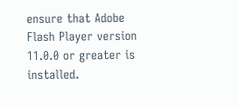ensure that Adobe Flash Player version 11.0.0 or greater is installed.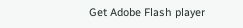Get Adobe Flash player